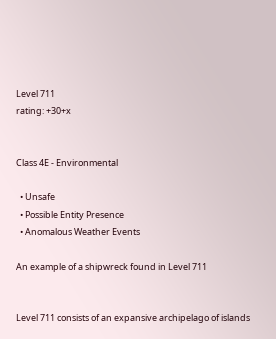Level 711
rating: +30+x


Class 4E - Environmental

  • Unsafe
  • Possible Entity Presence
  • Anomalous Weather Events

An example of a shipwreck found in Level 711


Level 711 consists of an expansive archipelago of islands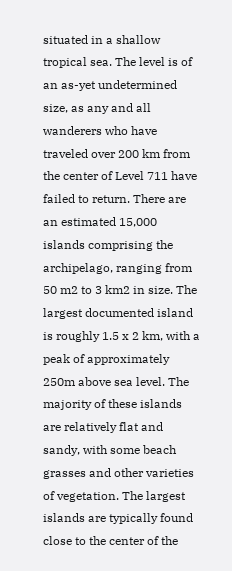situated in a shallow tropical sea. The level is of an as-yet undetermined size, as any and all wanderers who have traveled over 200 km from the center of Level 711 have failed to return. There are an estimated 15,000 islands comprising the archipelago, ranging from 50 m2 to 3 km2 in size. The largest documented island is roughly 1.5 x 2 km, with a peak of approximately 250m above sea level. The majority of these islands are relatively flat and sandy, with some beach grasses and other varieties of vegetation. The largest islands are typically found close to the center of the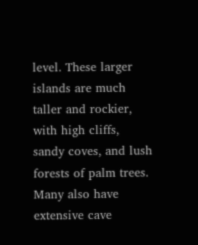level. These larger islands are much taller and rockier, with high cliffs, sandy coves, and lush forests of palm trees. Many also have extensive cave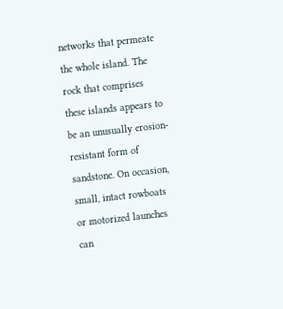networks that permeate the whole island. The rock that comprises these islands appears to be an unusually erosion-resistant form of sandstone. On occasion, small, intact rowboats or motorized launches can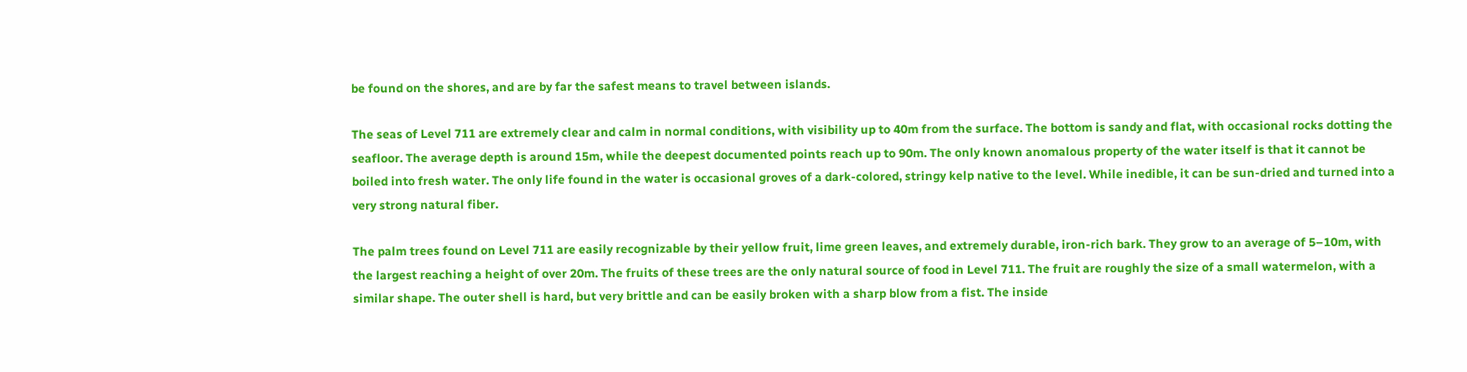be found on the shores, and are by far the safest means to travel between islands.

The seas of Level 711 are extremely clear and calm in normal conditions, with visibility up to 40m from the surface. The bottom is sandy and flat, with occasional rocks dotting the seafloor. The average depth is around 15m, while the deepest documented points reach up to 90m. The only known anomalous property of the water itself is that it cannot be boiled into fresh water. The only life found in the water is occasional groves of a dark-colored, stringy kelp native to the level. While inedible, it can be sun-dried and turned into a very strong natural fiber.

The palm trees found on Level 711 are easily recognizable by their yellow fruit, lime green leaves, and extremely durable, iron-rich bark. They grow to an average of 5–10m, with the largest reaching a height of over 20m. The fruits of these trees are the only natural source of food in Level 711. The fruit are roughly the size of a small watermelon, with a similar shape. The outer shell is hard, but very brittle and can be easily broken with a sharp blow from a fist. The inside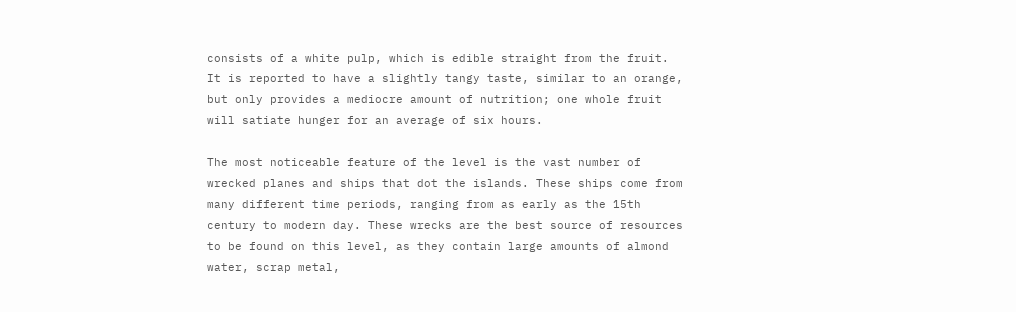consists of a white pulp, which is edible straight from the fruit. It is reported to have a slightly tangy taste, similar to an orange, but only provides a mediocre amount of nutrition; one whole fruit will satiate hunger for an average of six hours.

The most noticeable feature of the level is the vast number of wrecked planes and ships that dot the islands. These ships come from many different time periods, ranging from as early as the 15th century to modern day. These wrecks are the best source of resources to be found on this level, as they contain large amounts of almond water, scrap metal,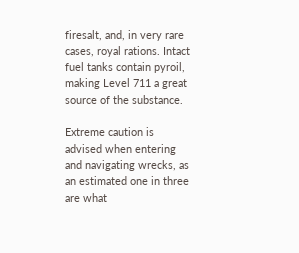firesalt, and, in very rare cases, royal rations. Intact fuel tanks contain pyroil, making Level 711 a great source of the substance.

Extreme caution is advised when entering and navigating wrecks, as an estimated one in three are what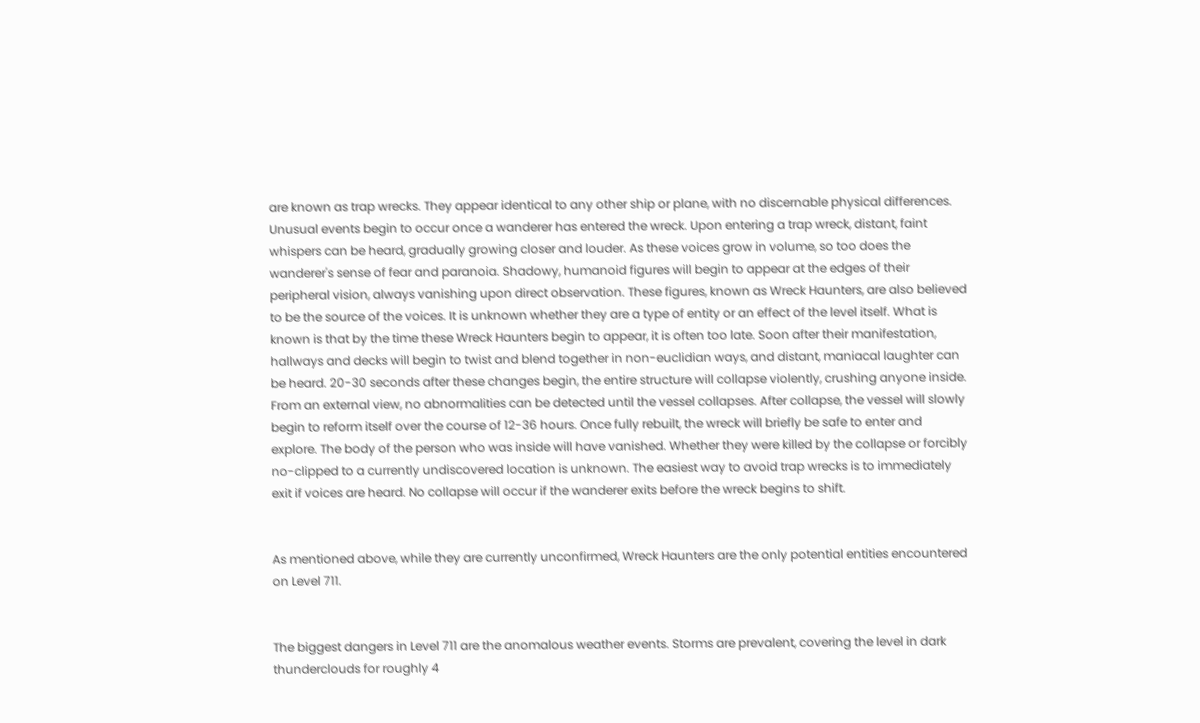are known as trap wrecks. They appear identical to any other ship or plane, with no discernable physical differences. Unusual events begin to occur once a wanderer has entered the wreck. Upon entering a trap wreck, distant, faint whispers can be heard, gradually growing closer and louder. As these voices grow in volume, so too does the wanderer's sense of fear and paranoia. Shadowy, humanoid figures will begin to appear at the edges of their peripheral vision, always vanishing upon direct observation. These figures, known as Wreck Haunters, are also believed to be the source of the voices. It is unknown whether they are a type of entity or an effect of the level itself. What is known is that by the time these Wreck Haunters begin to appear, it is often too late. Soon after their manifestation, hallways and decks will begin to twist and blend together in non-euclidian ways, and distant, maniacal laughter can be heard. 20-30 seconds after these changes begin, the entire structure will collapse violently, crushing anyone inside. From an external view, no abnormalities can be detected until the vessel collapses. After collapse, the vessel will slowly begin to reform itself over the course of 12-36 hours. Once fully rebuilt, the wreck will briefly be safe to enter and explore. The body of the person who was inside will have vanished. Whether they were killed by the collapse or forcibly no-clipped to a currently undiscovered location is unknown. The easiest way to avoid trap wrecks is to immediately exit if voices are heard. No collapse will occur if the wanderer exits before the wreck begins to shift.


As mentioned above, while they are currently unconfirmed, Wreck Haunters are the only potential entities encountered on Level 711.


The biggest dangers in Level 711 are the anomalous weather events. Storms are prevalent, covering the level in dark thunderclouds for roughly 4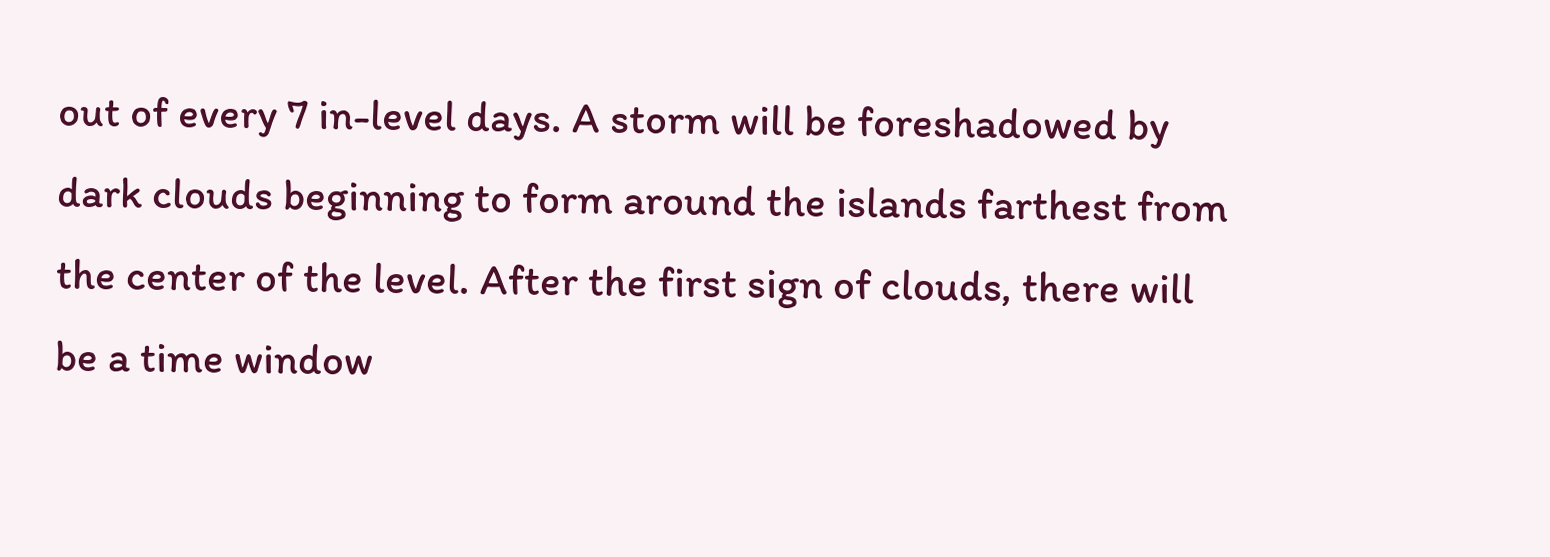out of every 7 in-level days. A storm will be foreshadowed by dark clouds beginning to form around the islands farthest from the center of the level. After the first sign of clouds, there will be a time window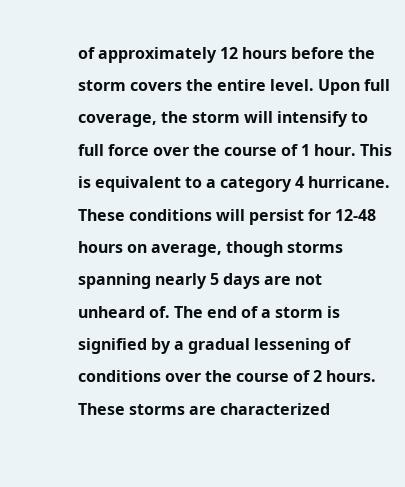of approximately 12 hours before the storm covers the entire level. Upon full coverage, the storm will intensify to full force over the course of 1 hour. This is equivalent to a category 4 hurricane. These conditions will persist for 12-48 hours on average, though storms spanning nearly 5 days are not unheard of. The end of a storm is signified by a gradual lessening of conditions over the course of 2 hours. These storms are characterized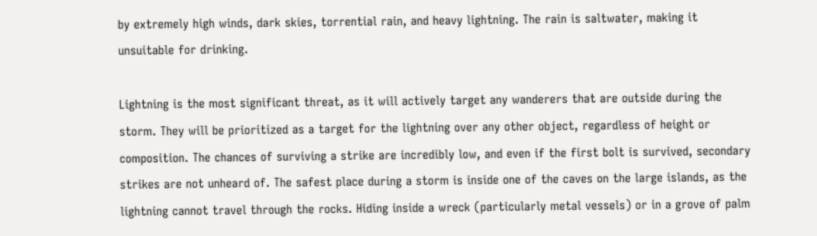by extremely high winds, dark skies, torrential rain, and heavy lightning. The rain is saltwater, making it unsuitable for drinking.

Lightning is the most significant threat, as it will actively target any wanderers that are outside during the storm. They will be prioritized as a target for the lightning over any other object, regardless of height or composition. The chances of surviving a strike are incredibly low, and even if the first bolt is survived, secondary strikes are not unheard of. The safest place during a storm is inside one of the caves on the large islands, as the lightning cannot travel through the rocks. Hiding inside a wreck (particularly metal vessels) or in a grove of palm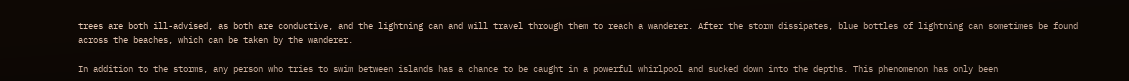trees are both ill-advised, as both are conductive, and the lightning can and will travel through them to reach a wanderer. After the storm dissipates, blue bottles of lightning can sometimes be found across the beaches, which can be taken by the wanderer.

In addition to the storms, any person who tries to swim between islands has a chance to be caught in a powerful whirlpool and sucked down into the depths. This phenomenon has only been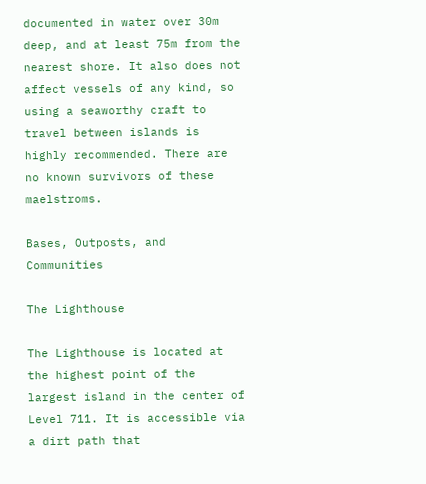documented in water over 30m deep, and at least 75m from the nearest shore. It also does not affect vessels of any kind, so using a seaworthy craft to travel between islands is highly recommended. There are no known survivors of these maelstroms.

Bases, Outposts, and Communities

The Lighthouse

The Lighthouse is located at the highest point of the largest island in the center of Level 711. It is accessible via a dirt path that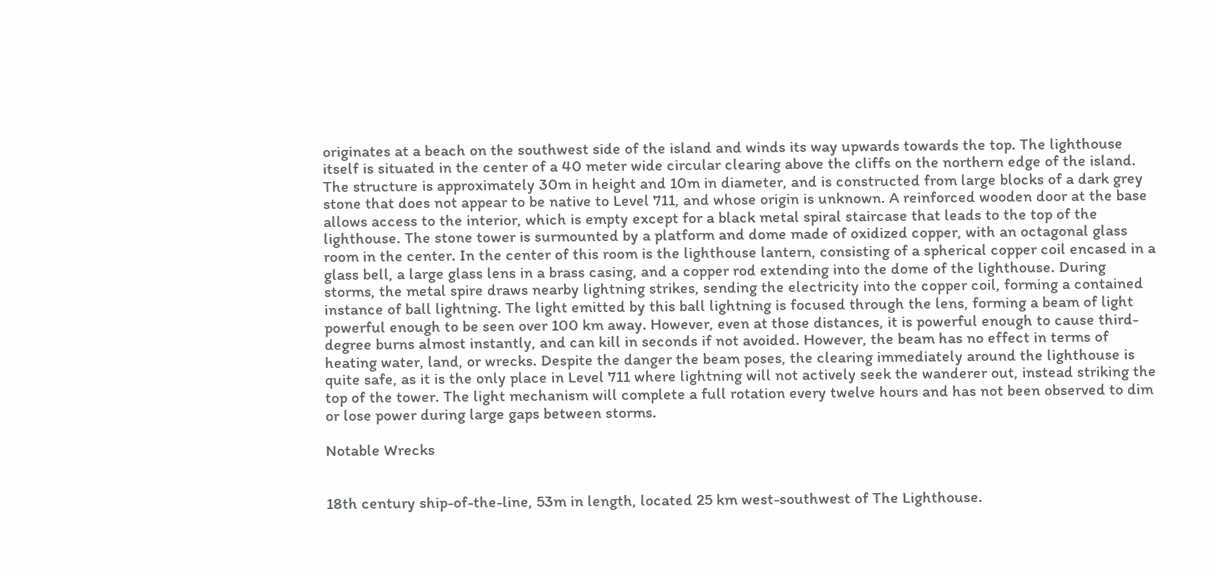originates at a beach on the southwest side of the island and winds its way upwards towards the top. The lighthouse itself is situated in the center of a 40 meter wide circular clearing above the cliffs on the northern edge of the island. The structure is approximately 30m in height and 10m in diameter, and is constructed from large blocks of a dark grey stone that does not appear to be native to Level 711, and whose origin is unknown. A reinforced wooden door at the base allows access to the interior, which is empty except for a black metal spiral staircase that leads to the top of the lighthouse. The stone tower is surmounted by a platform and dome made of oxidized copper, with an octagonal glass room in the center. In the center of this room is the lighthouse lantern, consisting of a spherical copper coil encased in a glass bell, a large glass lens in a brass casing, and a copper rod extending into the dome of the lighthouse. During storms, the metal spire draws nearby lightning strikes, sending the electricity into the copper coil, forming a contained instance of ball lightning. The light emitted by this ball lightning is focused through the lens, forming a beam of light powerful enough to be seen over 100 km away. However, even at those distances, it is powerful enough to cause third-degree burns almost instantly, and can kill in seconds if not avoided. However, the beam has no effect in terms of heating water, land, or wrecks. Despite the danger the beam poses, the clearing immediately around the lighthouse is quite safe, as it is the only place in Level 711 where lightning will not actively seek the wanderer out, instead striking the top of the tower. The light mechanism will complete a full rotation every twelve hours and has not been observed to dim or lose power during large gaps between storms.

Notable Wrecks


18th century ship-of-the-line, 53m in length, located 25 km west-southwest of The Lighthouse.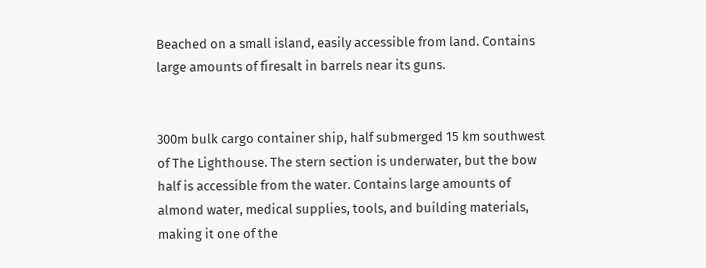Beached on a small island, easily accessible from land. Contains large amounts of firesalt in barrels near its guns.


300m bulk cargo container ship, half submerged 15 km southwest of The Lighthouse. The stern section is underwater, but the bow half is accessible from the water. Contains large amounts of almond water, medical supplies, tools, and building materials, making it one of the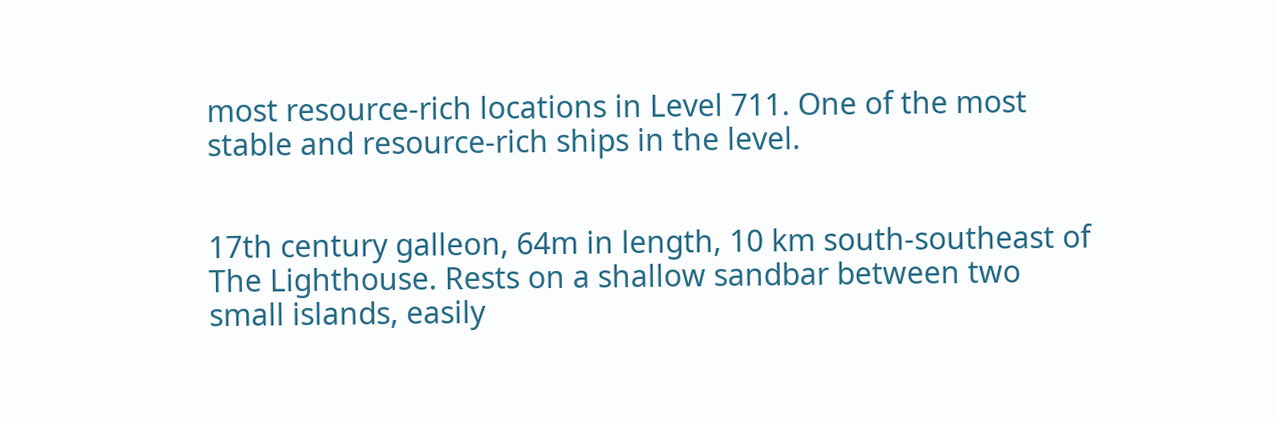most resource-rich locations in Level 711. One of the most stable and resource-rich ships in the level.


17th century galleon, 64m in length, 10 km south-southeast of The Lighthouse. Rests on a shallow sandbar between two small islands, easily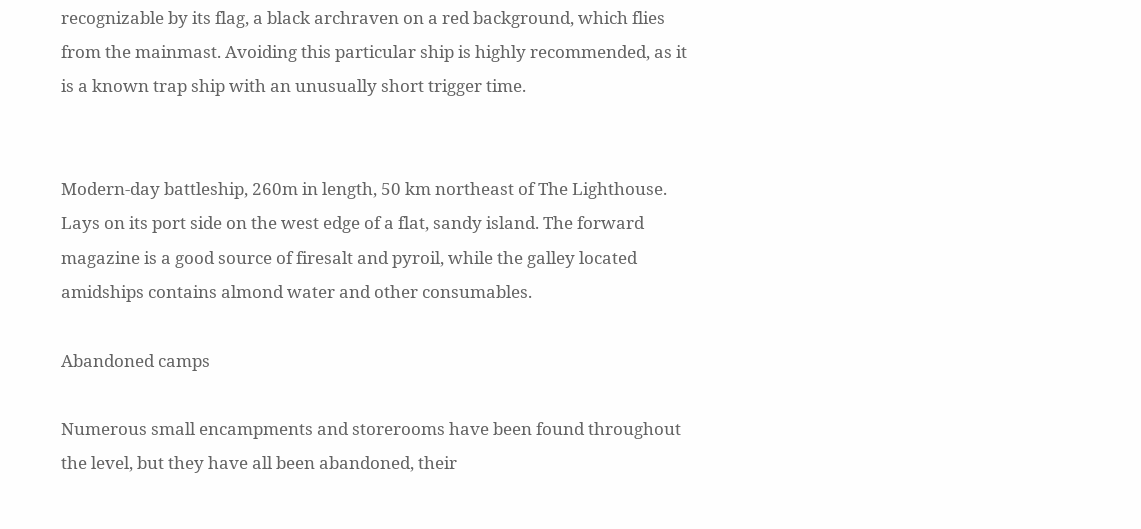recognizable by its flag, a black archraven on a red background, which flies from the mainmast. Avoiding this particular ship is highly recommended, as it is a known trap ship with an unusually short trigger time.


Modern-day battleship, 260m in length, 50 km northeast of The Lighthouse. Lays on its port side on the west edge of a flat, sandy island. The forward magazine is a good source of firesalt and pyroil, while the galley located amidships contains almond water and other consumables.

Abandoned camps

Numerous small encampments and storerooms have been found throughout the level, but they have all been abandoned, their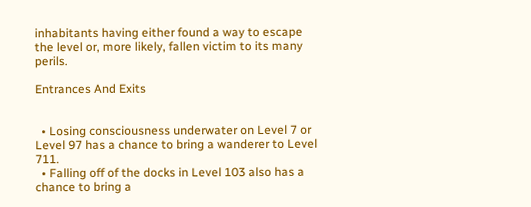inhabitants having either found a way to escape the level or, more likely, fallen victim to its many perils.

Entrances And Exits


  • Losing consciousness underwater on Level 7 or Level 97 has a chance to bring a wanderer to Level 711.
  • Falling off of the docks in Level 103 also has a chance to bring a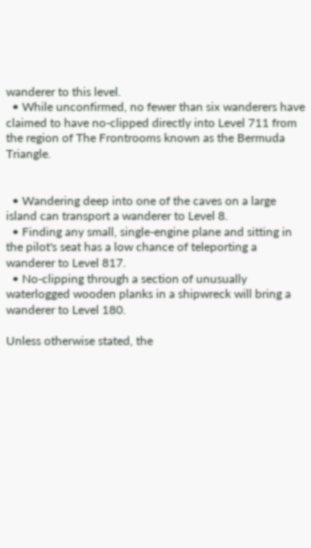wanderer to this level.
  • While unconfirmed, no fewer than six wanderers have claimed to have no-clipped directly into Level 711 from the region of The Frontrooms known as the Bermuda Triangle.


  • Wandering deep into one of the caves on a large island can transport a wanderer to Level 8.
  • Finding any small, single-engine plane and sitting in the pilot's seat has a low chance of teleporting a wanderer to Level 817.
  • No-clipping through a section of unusually waterlogged wooden planks in a shipwreck will bring a wanderer to Level 180.

Unless otherwise stated, the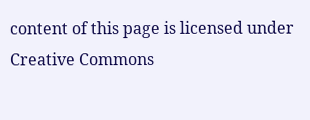content of this page is licensed under Creative Commons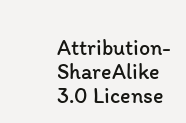Attribution-ShareAlike 3.0 License